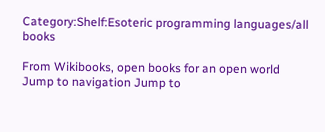Category:Shelf:Esoteric programming languages/all books

From Wikibooks, open books for an open world
Jump to navigation Jump to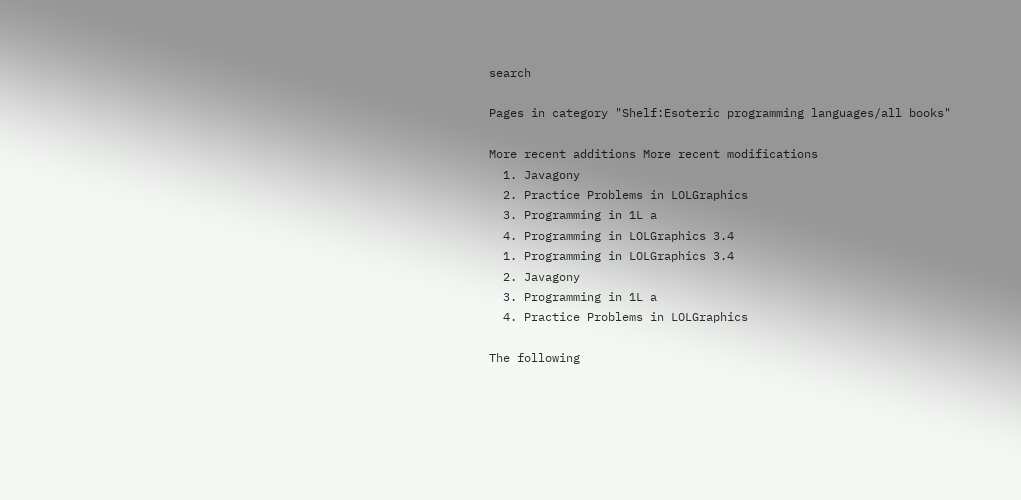search

Pages in category "Shelf:Esoteric programming languages/all books"

More recent additions More recent modifications
  1. Javagony
  2. Practice Problems in LOLGraphics
  3. Programming in 1L a
  4. Programming in LOLGraphics 3.4
  1. Programming in LOLGraphics 3.4
  2. Javagony
  3. Programming in 1L a
  4. Practice Problems in LOLGraphics

The following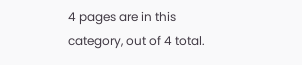4 pages are in this category, out of 4 total.